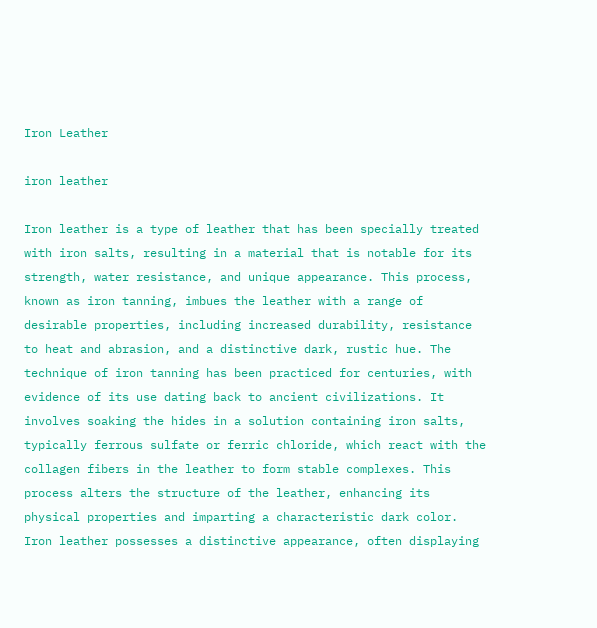Iron Leather

iron leather

Iron leather is a type of leather that has been specially treated with iron salts, resulting in a material that is notable for its strength, water resistance, and unique appearance. This process, known as iron tanning, imbues the leather with a range of desirable properties, including increased durability, resistance to heat and abrasion, and a distinctive dark, rustic hue. The technique of iron tanning has been practiced for centuries, with evidence of its use dating back to ancient civilizations. It involves soaking the hides in a solution containing iron salts, typically ferrous sulfate or ferric chloride, which react with the collagen fibers in the leather to form stable complexes. This process alters the structure of the leather, enhancing its physical properties and imparting a characteristic dark color. Iron leather possesses a distinctive appearance, often displaying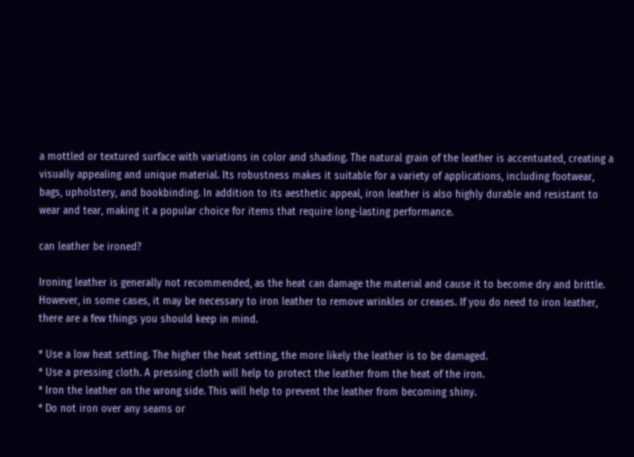a mottled or textured surface with variations in color and shading. The natural grain of the leather is accentuated, creating a visually appealing and unique material. Its robustness makes it suitable for a variety of applications, including footwear, bags, upholstery, and bookbinding. In addition to its aesthetic appeal, iron leather is also highly durable and resistant to wear and tear, making it a popular choice for items that require long-lasting performance.

can leather be ironed?

Ironing leather is generally not recommended, as the heat can damage the material and cause it to become dry and brittle. However, in some cases, it may be necessary to iron leather to remove wrinkles or creases. If you do need to iron leather, there are a few things you should keep in mind.

* Use a low heat setting. The higher the heat setting, the more likely the leather is to be damaged.
* Use a pressing cloth. A pressing cloth will help to protect the leather from the heat of the iron.
* Iron the leather on the wrong side. This will help to prevent the leather from becoming shiny.
* Do not iron over any seams or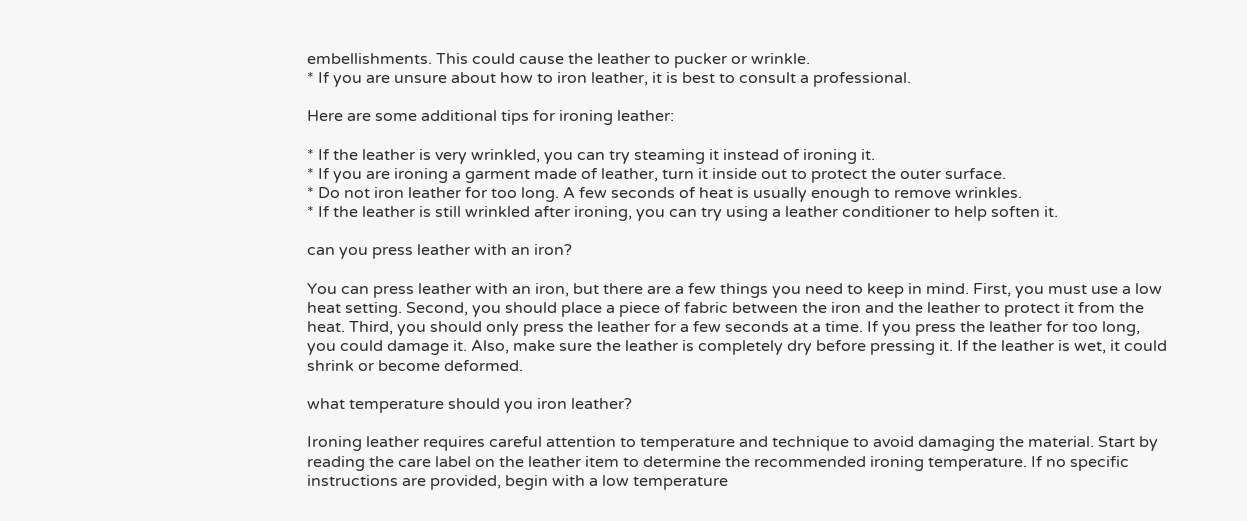embellishments. This could cause the leather to pucker or wrinkle.
* If you are unsure about how to iron leather, it is best to consult a professional.

Here are some additional tips for ironing leather:

* If the leather is very wrinkled, you can try steaming it instead of ironing it.
* If you are ironing a garment made of leather, turn it inside out to protect the outer surface.
* Do not iron leather for too long. A few seconds of heat is usually enough to remove wrinkles.
* If the leather is still wrinkled after ironing, you can try using a leather conditioner to help soften it.

can you press leather with an iron?

You can press leather with an iron, but there are a few things you need to keep in mind. First, you must use a low heat setting. Second, you should place a piece of fabric between the iron and the leather to protect it from the heat. Third, you should only press the leather for a few seconds at a time. If you press the leather for too long, you could damage it. Also, make sure the leather is completely dry before pressing it. If the leather is wet, it could shrink or become deformed.

what temperature should you iron leather?

Ironing leather requires careful attention to temperature and technique to avoid damaging the material. Start by reading the care label on the leather item to determine the recommended ironing temperature. If no specific instructions are provided, begin with a low temperature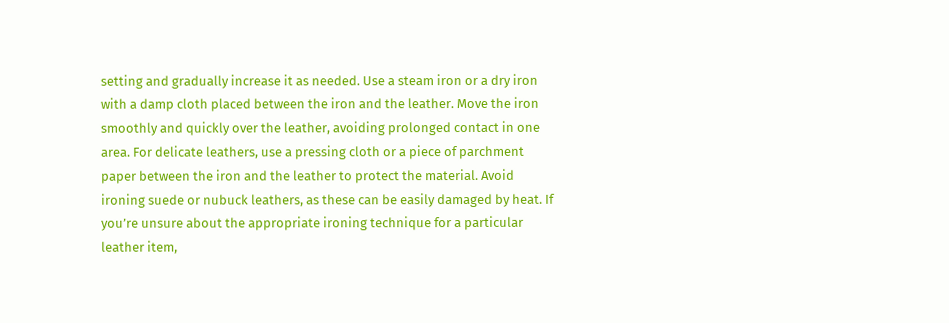setting and gradually increase it as needed. Use a steam iron or a dry iron with a damp cloth placed between the iron and the leather. Move the iron smoothly and quickly over the leather, avoiding prolonged contact in one area. For delicate leathers, use a pressing cloth or a piece of parchment paper between the iron and the leather to protect the material. Avoid ironing suede or nubuck leathers, as these can be easily damaged by heat. If you’re unsure about the appropriate ironing technique for a particular leather item,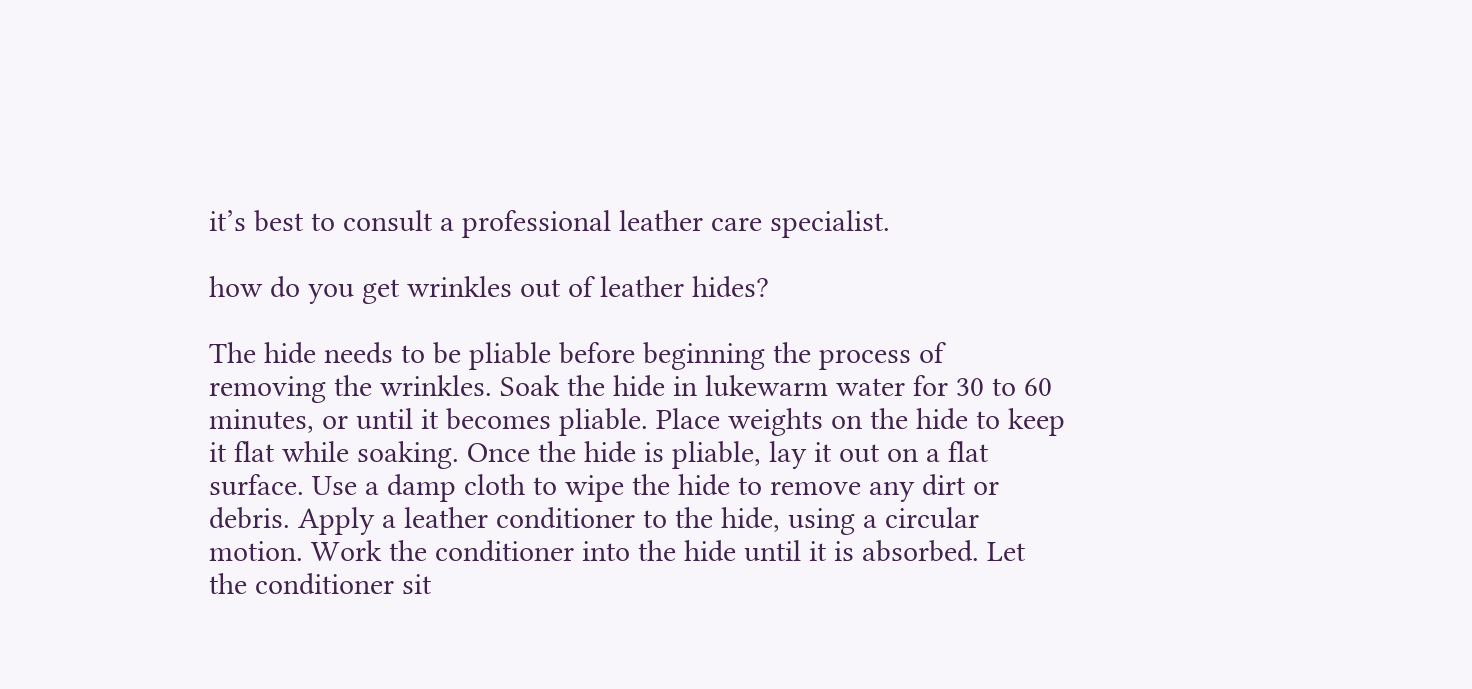it’s best to consult a professional leather care specialist.

how do you get wrinkles out of leather hides?

The hide needs to be pliable before beginning the process of removing the wrinkles. Soak the hide in lukewarm water for 30 to 60 minutes, or until it becomes pliable. Place weights on the hide to keep it flat while soaking. Once the hide is pliable, lay it out on a flat surface. Use a damp cloth to wipe the hide to remove any dirt or debris. Apply a leather conditioner to the hide, using a circular motion. Work the conditioner into the hide until it is absorbed. Let the conditioner sit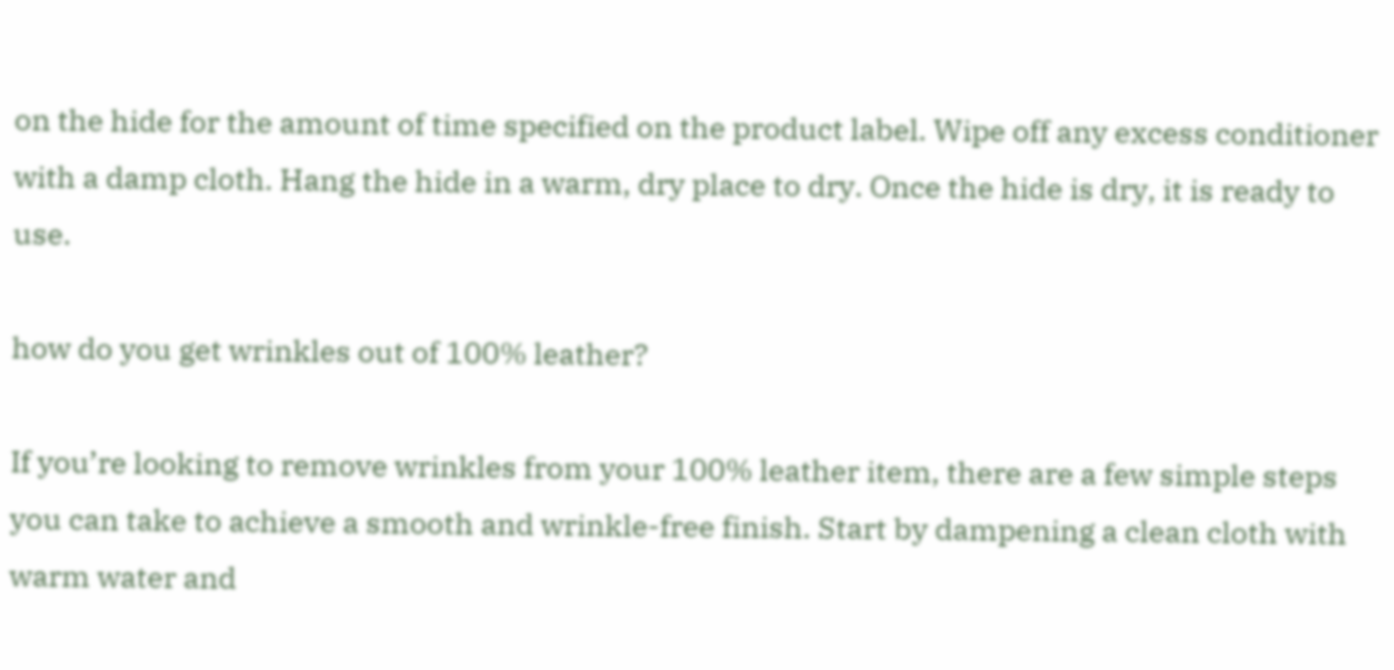on the hide for the amount of time specified on the product label. Wipe off any excess conditioner with a damp cloth. Hang the hide in a warm, dry place to dry. Once the hide is dry, it is ready to use.

how do you get wrinkles out of 100% leather?

If you’re looking to remove wrinkles from your 100% leather item, there are a few simple steps you can take to achieve a smooth and wrinkle-free finish. Start by dampening a clean cloth with warm water and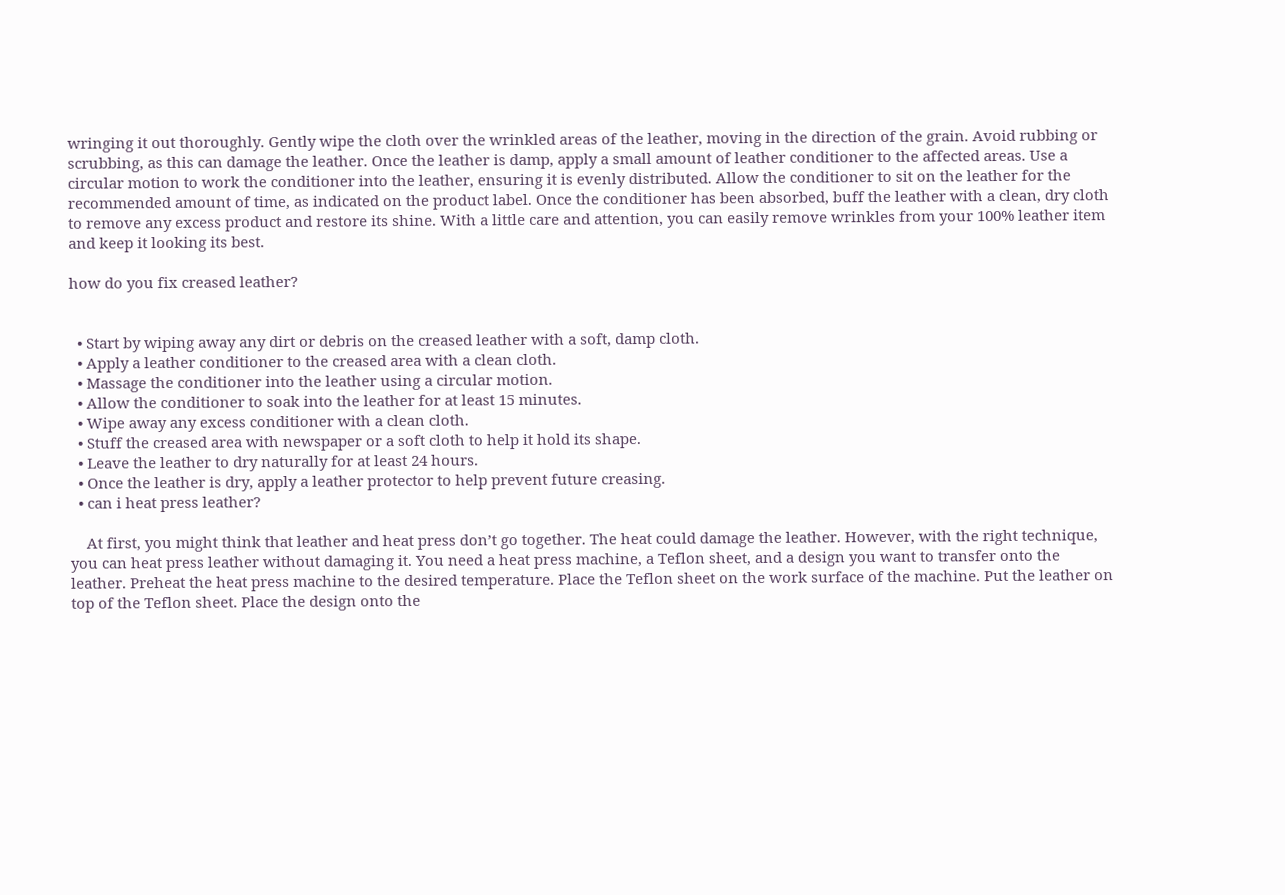wringing it out thoroughly. Gently wipe the cloth over the wrinkled areas of the leather, moving in the direction of the grain. Avoid rubbing or scrubbing, as this can damage the leather. Once the leather is damp, apply a small amount of leather conditioner to the affected areas. Use a circular motion to work the conditioner into the leather, ensuring it is evenly distributed. Allow the conditioner to sit on the leather for the recommended amount of time, as indicated on the product label. Once the conditioner has been absorbed, buff the leather with a clean, dry cloth to remove any excess product and restore its shine. With a little care and attention, you can easily remove wrinkles from your 100% leather item and keep it looking its best.

how do you fix creased leather?


  • Start by wiping away any dirt or debris on the creased leather with a soft, damp cloth.
  • Apply a leather conditioner to the creased area with a clean cloth.
  • Massage the conditioner into the leather using a circular motion.
  • Allow the conditioner to soak into the leather for at least 15 minutes.
  • Wipe away any excess conditioner with a clean cloth.
  • Stuff the creased area with newspaper or a soft cloth to help it hold its shape.
  • Leave the leather to dry naturally for at least 24 hours.
  • Once the leather is dry, apply a leather protector to help prevent future creasing.
  • can i heat press leather?

    At first, you might think that leather and heat press don’t go together. The heat could damage the leather. However, with the right technique, you can heat press leather without damaging it. You need a heat press machine, a Teflon sheet, and a design you want to transfer onto the leather. Preheat the heat press machine to the desired temperature. Place the Teflon sheet on the work surface of the machine. Put the leather on top of the Teflon sheet. Place the design onto the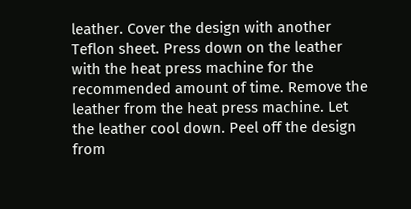leather. Cover the design with another Teflon sheet. Press down on the leather with the heat press machine for the recommended amount of time. Remove the leather from the heat press machine. Let the leather cool down. Peel off the design from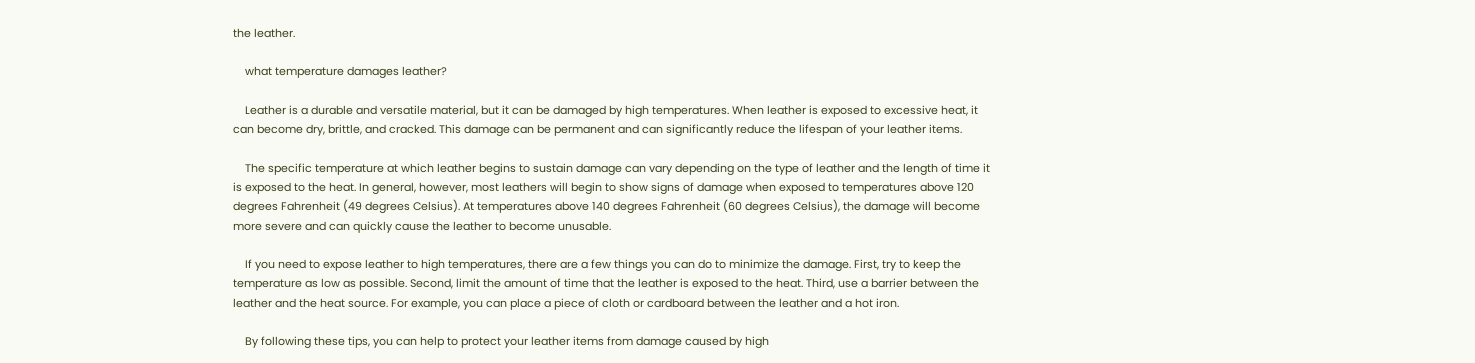the leather.

    what temperature damages leather?

    Leather is a durable and versatile material, but it can be damaged by high temperatures. When leather is exposed to excessive heat, it can become dry, brittle, and cracked. This damage can be permanent and can significantly reduce the lifespan of your leather items.

    The specific temperature at which leather begins to sustain damage can vary depending on the type of leather and the length of time it is exposed to the heat. In general, however, most leathers will begin to show signs of damage when exposed to temperatures above 120 degrees Fahrenheit (49 degrees Celsius). At temperatures above 140 degrees Fahrenheit (60 degrees Celsius), the damage will become more severe and can quickly cause the leather to become unusable.

    If you need to expose leather to high temperatures, there are a few things you can do to minimize the damage. First, try to keep the temperature as low as possible. Second, limit the amount of time that the leather is exposed to the heat. Third, use a barrier between the leather and the heat source. For example, you can place a piece of cloth or cardboard between the leather and a hot iron.

    By following these tips, you can help to protect your leather items from damage caused by high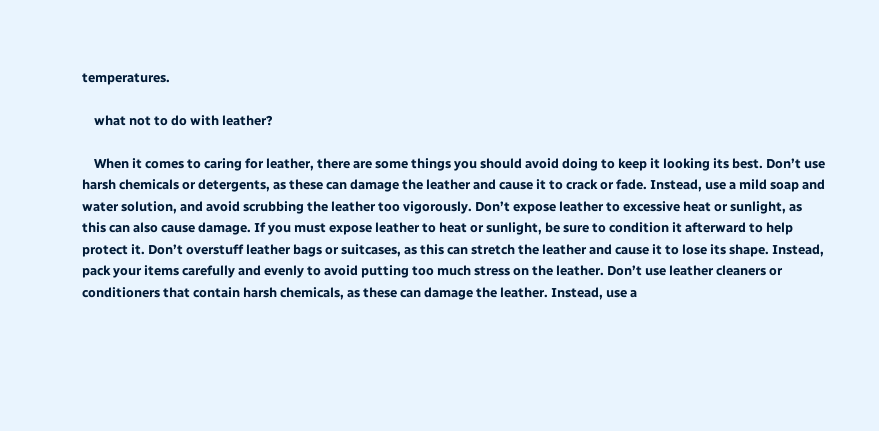temperatures.

    what not to do with leather?

    When it comes to caring for leather, there are some things you should avoid doing to keep it looking its best. Don’t use harsh chemicals or detergents, as these can damage the leather and cause it to crack or fade. Instead, use a mild soap and water solution, and avoid scrubbing the leather too vigorously. Don’t expose leather to excessive heat or sunlight, as this can also cause damage. If you must expose leather to heat or sunlight, be sure to condition it afterward to help protect it. Don’t overstuff leather bags or suitcases, as this can stretch the leather and cause it to lose its shape. Instead, pack your items carefully and evenly to avoid putting too much stress on the leather. Don’t use leather cleaners or conditioners that contain harsh chemicals, as these can damage the leather. Instead, use a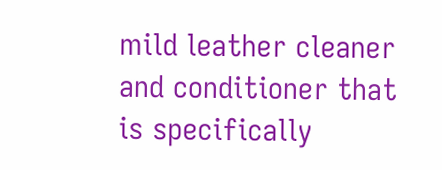mild leather cleaner and conditioner that is specifically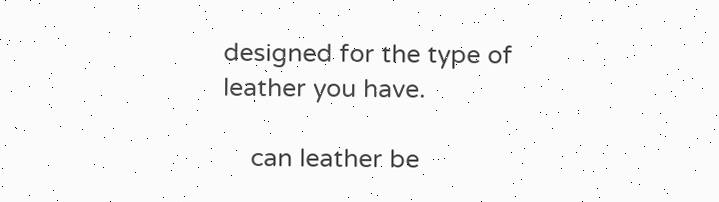designed for the type of leather you have.

    can leather be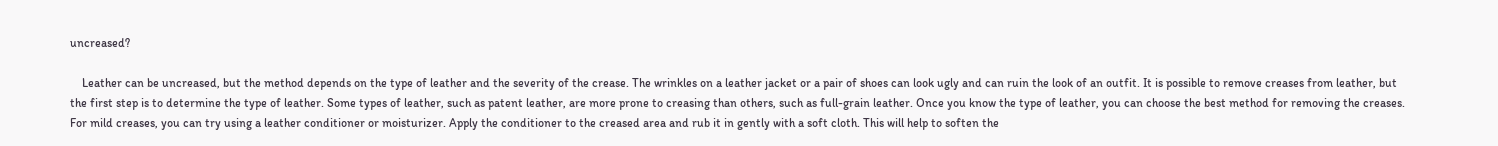uncreased?

    Leather can be uncreased, but the method depends on the type of leather and the severity of the crease. The wrinkles on a leather jacket or a pair of shoes can look ugly and can ruin the look of an outfit. It is possible to remove creases from leather, but the first step is to determine the type of leather. Some types of leather, such as patent leather, are more prone to creasing than others, such as full-grain leather. Once you know the type of leather, you can choose the best method for removing the creases. For mild creases, you can try using a leather conditioner or moisturizer. Apply the conditioner to the creased area and rub it in gently with a soft cloth. This will help to soften the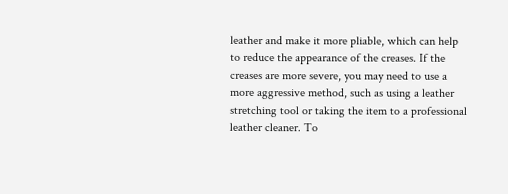leather and make it more pliable, which can help to reduce the appearance of the creases. If the creases are more severe, you may need to use a more aggressive method, such as using a leather stretching tool or taking the item to a professional leather cleaner. To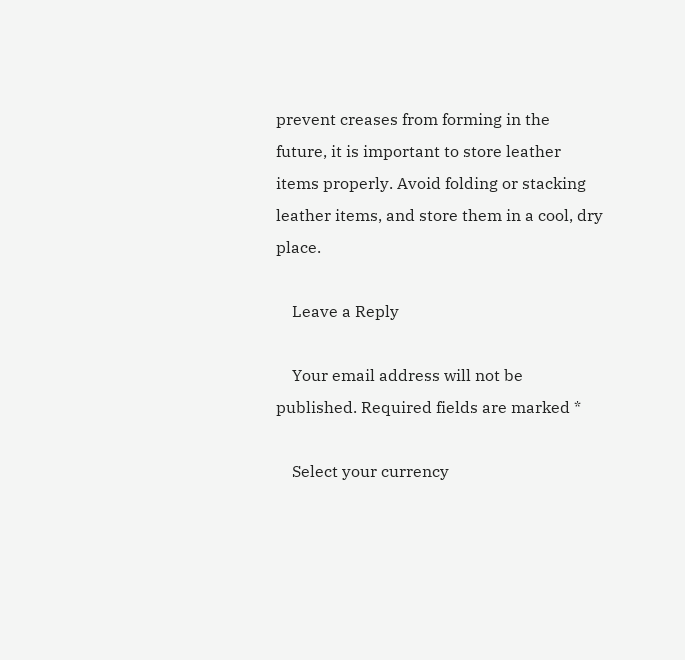prevent creases from forming in the future, it is important to store leather items properly. Avoid folding or stacking leather items, and store them in a cool, dry place.

    Leave a Reply

    Your email address will not be published. Required fields are marked *

    Select your currency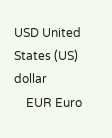USD United States (US) dollar
    EUR Euro